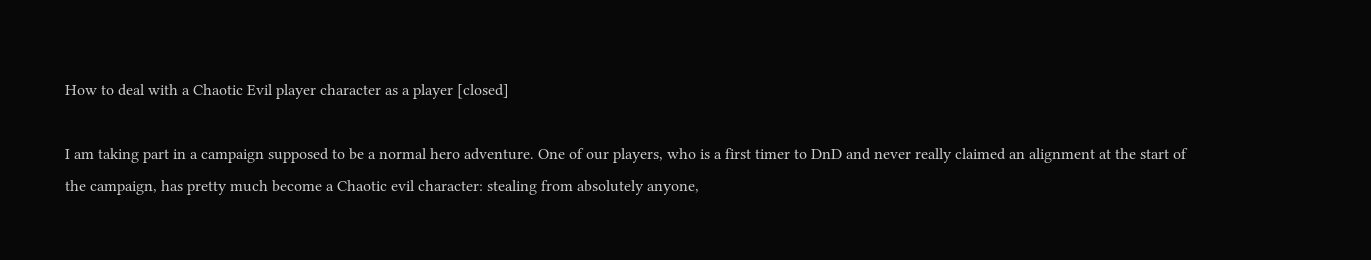How to deal with a Chaotic Evil player character as a player [closed]

I am taking part in a campaign supposed to be a normal hero adventure. One of our players, who is a first timer to DnD and never really claimed an alignment at the start of the campaign, has pretty much become a Chaotic evil character: stealing from absolutely anyone,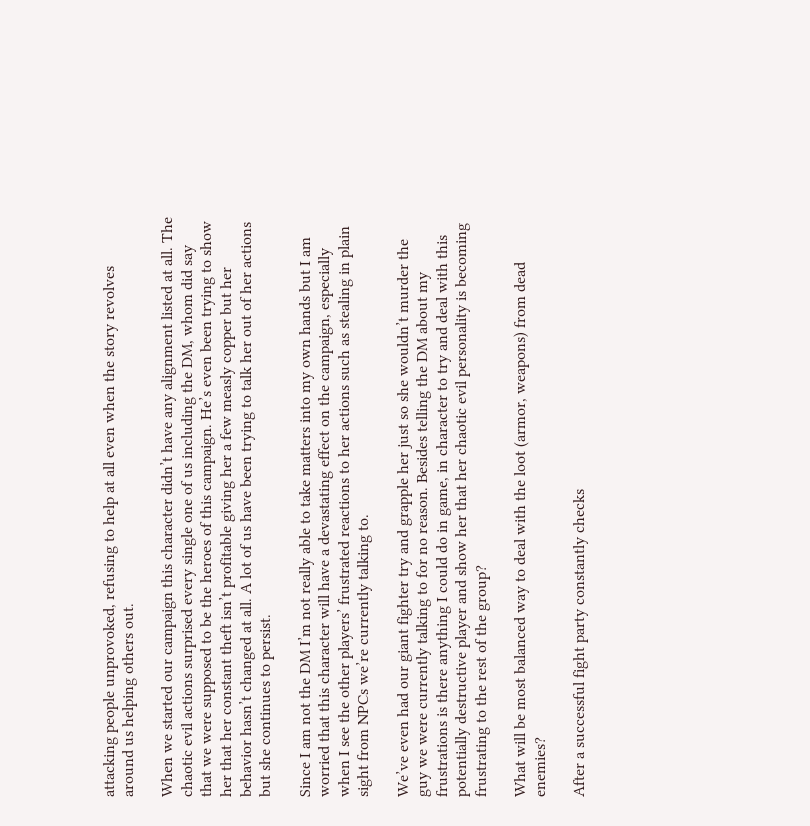attacking people unprovoked, refusing to help at all even when the story revolves around us helping others out.

When we started our campaign this character didn’t have any alignment listed at all. The chaotic evil actions surprised every single one of us including the DM, whom did say that we were supposed to be the heroes of this campaign. He’s even been trying to show her that her constant theft isn’t profitable giving her a few measly copper but her behavior hasn’t changed at all. A lot of us have been trying to talk her out of her actions but she continues to persist.

Since I am not the DM I’m not really able to take matters into my own hands but I am worried that this character will have a devastating effect on the campaign, especially when I see the other players’ frustrated reactions to her actions such as stealing in plain sight from NPCs we’re currently talking to.

We’ve even had our giant fighter try and grapple her just so she wouldn’t murder the guy we were currently talking to for no reason. Besides telling the DM about my frustrations is there anything I could do in game, in character to try and deal with this potentially destructive player and show her that her chaotic evil personality is becoming frustrating to the rest of the group?

What will be most balanced way to deal with the loot (armor, weapons) from dead enemies?

After a successful fight party constantly checks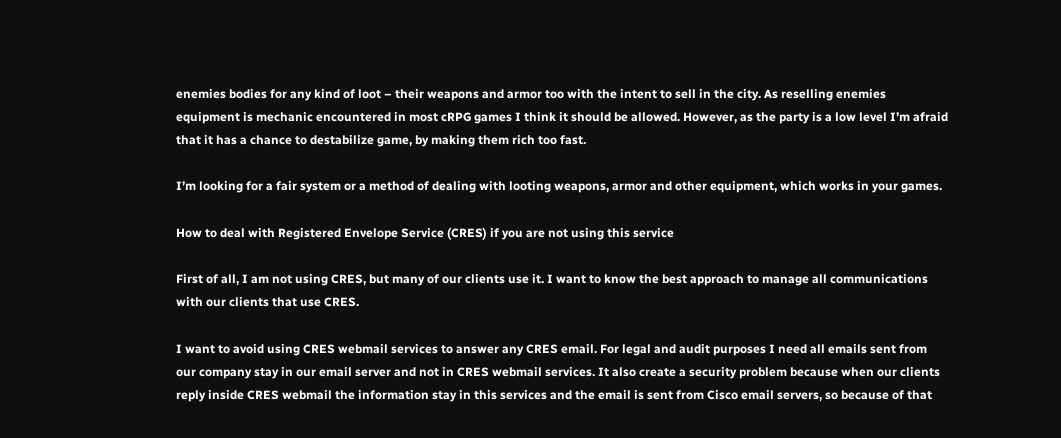enemies bodies for any kind of loot – their weapons and armor too with the intent to sell in the city. As reselling enemies equipment is mechanic encountered in most cRPG games I think it should be allowed. However, as the party is a low level I’m afraid that it has a chance to destabilize game, by making them rich too fast.

I’m looking for a fair system or a method of dealing with looting weapons, armor and other equipment, which works in your games.

How to deal with Registered Envelope Service (CRES) if you are not using this service

First of all, I am not using CRES, but many of our clients use it. I want to know the best approach to manage all communications with our clients that use CRES.

I want to avoid using CRES webmail services to answer any CRES email. For legal and audit purposes I need all emails sent from our company stay in our email server and not in CRES webmail services. It also create a security problem because when our clients reply inside CRES webmail the information stay in this services and the email is sent from Cisco email servers, so because of that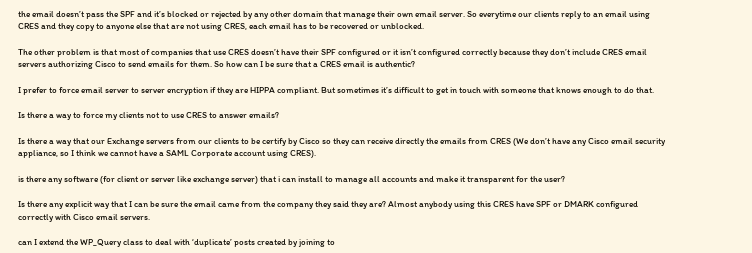the email doesn’t pass the SPF and it’s blocked or rejected by any other domain that manage their own email server. So everytime our clients reply to an email using CRES and they copy to anyone else that are not using CRES, each email has to be recovered or unblocked.

The other problem is that most of companies that use CRES doesn’t have their SPF configured or it isn’t configured correctly because they don’t include CRES email servers authorizing Cisco to send emails for them. So how can I be sure that a CRES email is authentic?

I prefer to force email server to server encryption if they are HIPPA compliant. But sometimes it’s difficult to get in touch with someone that knows enough to do that.

Is there a way to force my clients not to use CRES to answer emails?

Is there a way that our Exchange servers from our clients to be certify by Cisco so they can receive directly the emails from CRES (We don’t have any Cisco email security appliance, so I think we cannot have a SAML Corporate account using CRES).

is there any software (for client or server like exchange server) that i can install to manage all accounts and make it transparent for the user?

Is there any explicit way that I can be sure the email came from the company they said they are? Almost anybody using this CRES have SPF or DMARK configured correctly with Cisco email servers.

can I extend the WP_Query class to deal with ‘duplicate’ posts created by joining to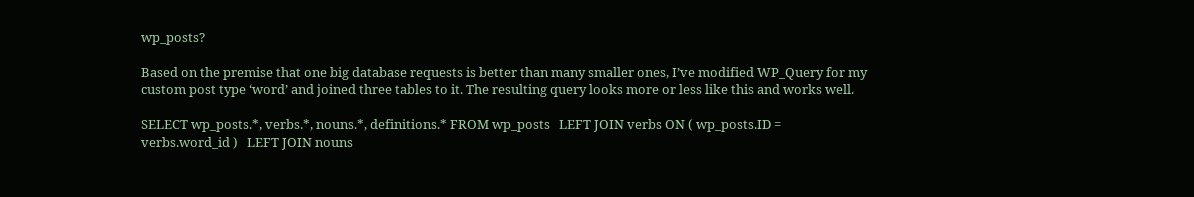wp_posts?

Based on the premise that one big database requests is better than many smaller ones, I’ve modified WP_Query for my custom post type ‘word’ and joined three tables to it. The resulting query looks more or less like this and works well.

SELECT wp_posts.*, verbs.*, nouns.*, definitions.* FROM wp_posts   LEFT JOIN verbs ON ( wp_posts.ID = verbs.word_id )   LEFT JOIN nouns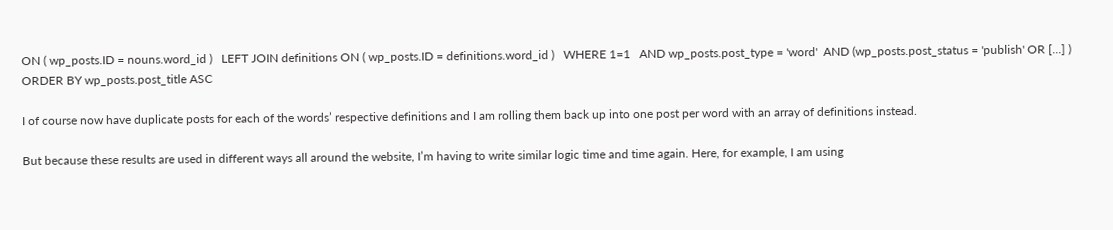ON ( wp_posts.ID = nouns.word_id )   LEFT JOIN definitions ON ( wp_posts.ID = definitions.word_id )   WHERE 1=1   AND wp_posts.post_type = 'word'  AND (wp_posts.post_status = 'publish' OR [...] )   ORDER BY wp_posts.post_title ASC

I of course now have duplicate posts for each of the words’ respective definitions and I am rolling them back up into one post per word with an array of definitions instead.

But because these results are used in different ways all around the website, I’m having to write similar logic time and time again. Here, for example, I am using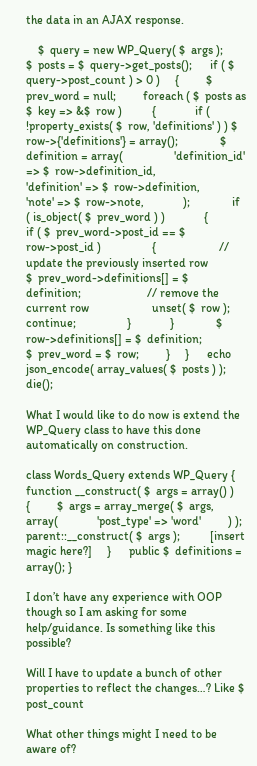the data in an AJAX response.

    $  query = new WP_Query( $  args );      $  posts = $  query->get_posts();      if ( $  query->post_count ) > 0 )     {         $  prev_word = null;         foreach ( $  posts as $  key => &$  row )          {             if ( !property_exists( $  row, 'definitions' ) ) $  row->{'definitions'} = array();              $  definition = array(                 'definition_id' => $  row->definition_id,                 'definition' => $  row->definition,                 'note' => $  row->note,             );              if ( is_object( $  prev_word ) )             {                 if ( $  prev_word->post_id == $  row->post_id )                 {                     // update the previously inserted row                     $  prev_word->definitions[] = $  definition;                      // remove the current row                     unset( $  row );                      continue;                 }             }              $  row->definitions[] = $  definition;             $  prev_word = $  row;         }     }      echo json_encode( array_values( $  posts ) );     die();

What I would like to do now is extend the WP_Query class to have this done automatically on construction.

class Words_Query extends WP_Query {     function __construct( $  args = array() )     {         $  args = array_merge( $  args, array(             'post_type' => 'word'         ) );          parent::__construct( $  args );          [insert magic here?]     }      public $  definitions = array(); }

I don’t have any experience with OOP though so I am asking for some help/guidance. Is something like this possible?

Will I have to update a bunch of other properties to reflect the changes…? Like $ post_count

What other things might I need to be aware of?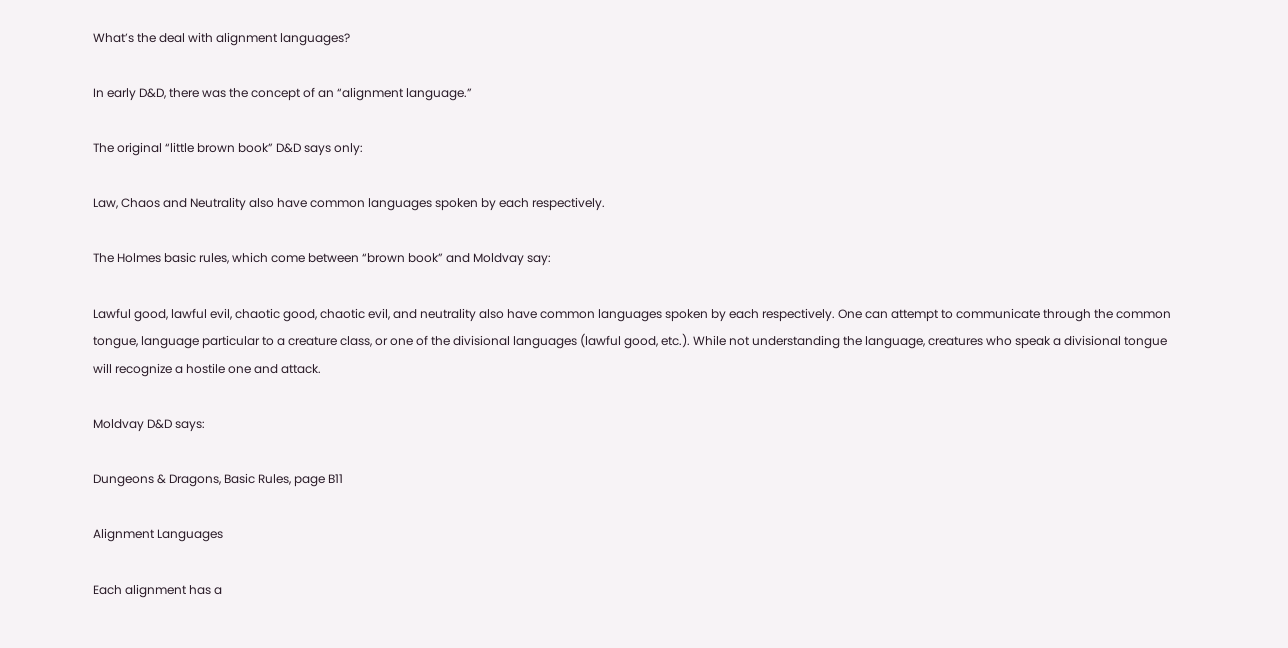What’s the deal with alignment languages?

In early D&D, there was the concept of an “alignment language.”

The original “little brown book” D&D says only:

Law, Chaos and Neutrality also have common languages spoken by each respectively.

The Holmes basic rules, which come between “brown book” and Moldvay say:

Lawful good, lawful evil, chaotic good, chaotic evil, and neutrality also have common languages spoken by each respectively. One can attempt to communicate through the common tongue, language particular to a creature class, or one of the divisional languages (lawful good, etc.). While not understanding the language, creatures who speak a divisional tongue will recognize a hostile one and attack.

Moldvay D&D says:

Dungeons & Dragons, Basic Rules, page B11

Alignment Languages

Each alignment has a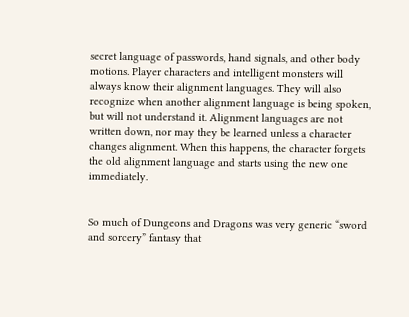secret language of passwords, hand signals, and other body motions. Player characters and intelligent monsters will always know their alignment languages. They will also recognize when another alignment language is being spoken, but will not understand it. Alignment languages are not written down, nor may they be learned unless a character changes alignment. When this happens, the character forgets the old alignment language and starts using the new one immediately.


So much of Dungeons and Dragons was very generic “sword and sorcery” fantasy that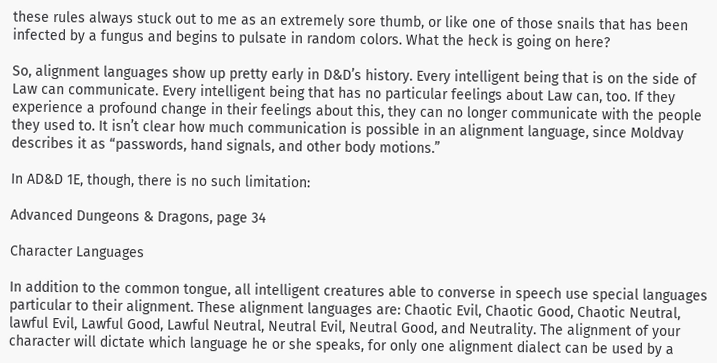these rules always stuck out to me as an extremely sore thumb, or like one of those snails that has been infected by a fungus and begins to pulsate in random colors. What the heck is going on here?

So, alignment languages show up pretty early in D&D’s history. Every intelligent being that is on the side of Law can communicate. Every intelligent being that has no particular feelings about Law can, too. If they experience a profound change in their feelings about this, they can no longer communicate with the people they used to. It isn’t clear how much communication is possible in an alignment language, since Moldvay describes it as “passwords, hand signals, and other body motions.”

In AD&D 1E, though, there is no such limitation:

Advanced Dungeons & Dragons, page 34

Character Languages

In addition to the common tongue, all intelligent creatures able to converse in speech use special languages particular to their alignment. These alignment languages are: Chaotic Evil, Chaotic Good, Chaotic Neutral, lawful Evil, Lawful Good, Lawful Neutral, Neutral Evil, Neutral Good, and Neutrality. The alignment of your character will dictate which language he or she speaks, for only one alignment dialect can be used by a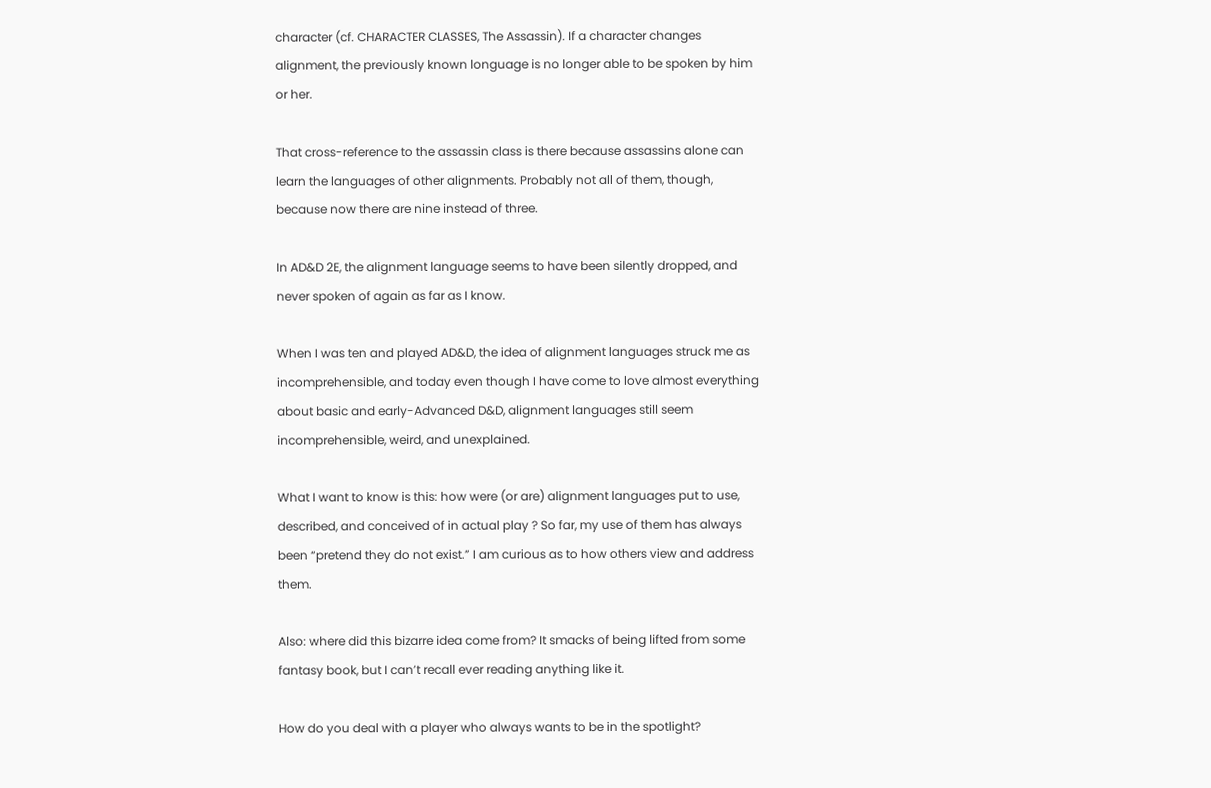character (cf. CHARACTER CLASSES, The Assassin). If a character changes alignment, the previously known longuage is no longer able to be spoken by him or her.

That cross-reference to the assassin class is there because assassins alone can learn the languages of other alignments. Probably not all of them, though, because now there are nine instead of three.

In AD&D 2E, the alignment language seems to have been silently dropped, and never spoken of again as far as I know.

When I was ten and played AD&D, the idea of alignment languages struck me as incomprehensible, and today even though I have come to love almost everything about basic and early-Advanced D&D, alignment languages still seem incomprehensible, weird, and unexplained.

What I want to know is this: how were (or are) alignment languages put to use, described, and conceived of in actual play ? So far, my use of them has always been “pretend they do not exist.” I am curious as to how others view and address them.

Also: where did this bizarre idea come from? It smacks of being lifted from some fantasy book, but I can’t recall ever reading anything like it.

How do you deal with a player who always wants to be in the spotlight?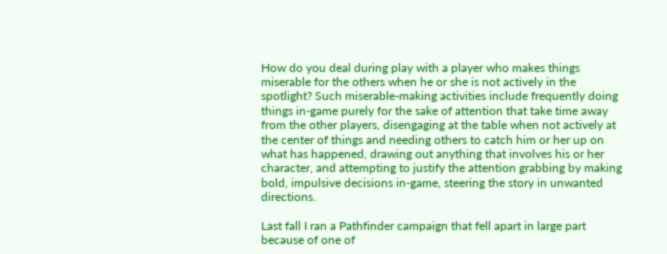How do you deal during play with a player who makes things miserable for the others when he or she is not actively in the spotlight? Such miserable-making activities include frequently doing things in-game purely for the sake of attention that take time away from the other players, disengaging at the table when not actively at the center of things and needing others to catch him or her up on what has happened, drawing out anything that involves his or her character, and attempting to justify the attention grabbing by making bold, impulsive decisions in-game, steering the story in unwanted directions.

Last fall I ran a Pathfinder campaign that fell apart in large part because of one of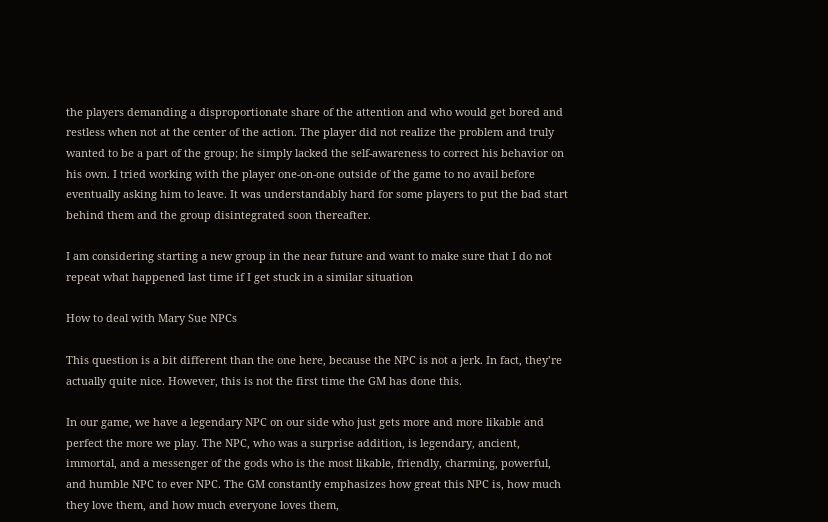the players demanding a disproportionate share of the attention and who would get bored and restless when not at the center of the action. The player did not realize the problem and truly wanted to be a part of the group; he simply lacked the self-awareness to correct his behavior on his own. I tried working with the player one-on-one outside of the game to no avail before eventually asking him to leave. It was understandably hard for some players to put the bad start behind them and the group disintegrated soon thereafter.

I am considering starting a new group in the near future and want to make sure that I do not repeat what happened last time if I get stuck in a similar situation

How to deal with Mary Sue NPCs

This question is a bit different than the one here, because the NPC is not a jerk. In fact, they’re actually quite nice. However, this is not the first time the GM has done this.

In our game, we have a legendary NPC on our side who just gets more and more likable and perfect the more we play. The NPC, who was a surprise addition, is legendary, ancient, immortal, and a messenger of the gods who is the most likable, friendly, charming, powerful, and humble NPC to ever NPC. The GM constantly emphasizes how great this NPC is, how much they love them, and how much everyone loves them,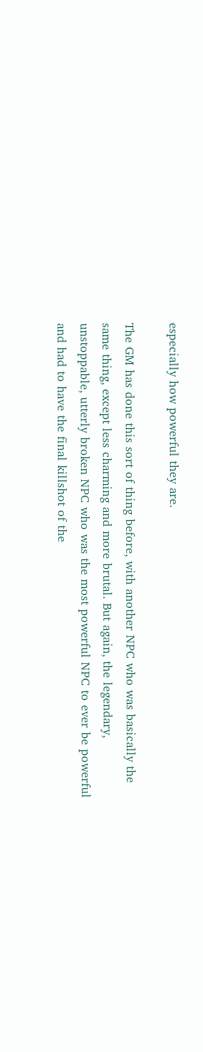especially how powerful they are.

The GM has done this sort of thing before, with another NPC who was basically the same thing, except less charming and more brutal. But again, the legendary, unstoppable, utterly broken NPC who was the most powerful NPC to ever be powerful and had to have the final killshot of the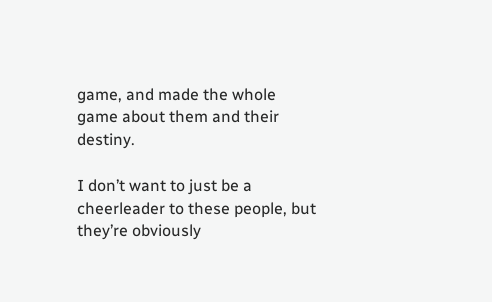game, and made the whole game about them and their destiny.

I don’t want to just be a cheerleader to these people, but they’re obviously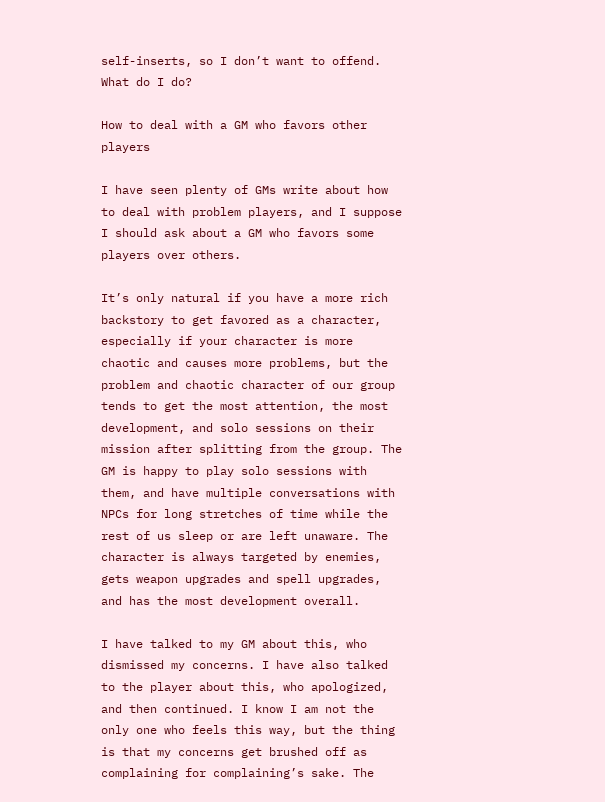self-inserts, so I don’t want to offend. What do I do?

How to deal with a GM who favors other players

I have seen plenty of GMs write about how to deal with problem players, and I suppose I should ask about a GM who favors some players over others.

It’s only natural if you have a more rich backstory to get favored as a character, especially if your character is more chaotic and causes more problems, but the problem and chaotic character of our group tends to get the most attention, the most development, and solo sessions on their mission after splitting from the group. The GM is happy to play solo sessions with them, and have multiple conversations with NPCs for long stretches of time while the rest of us sleep or are left unaware. The character is always targeted by enemies, gets weapon upgrades and spell upgrades, and has the most development overall.

I have talked to my GM about this, who dismissed my concerns. I have also talked to the player about this, who apologized, and then continued. I know I am not the only one who feels this way, but the thing is that my concerns get brushed off as complaining for complaining’s sake. The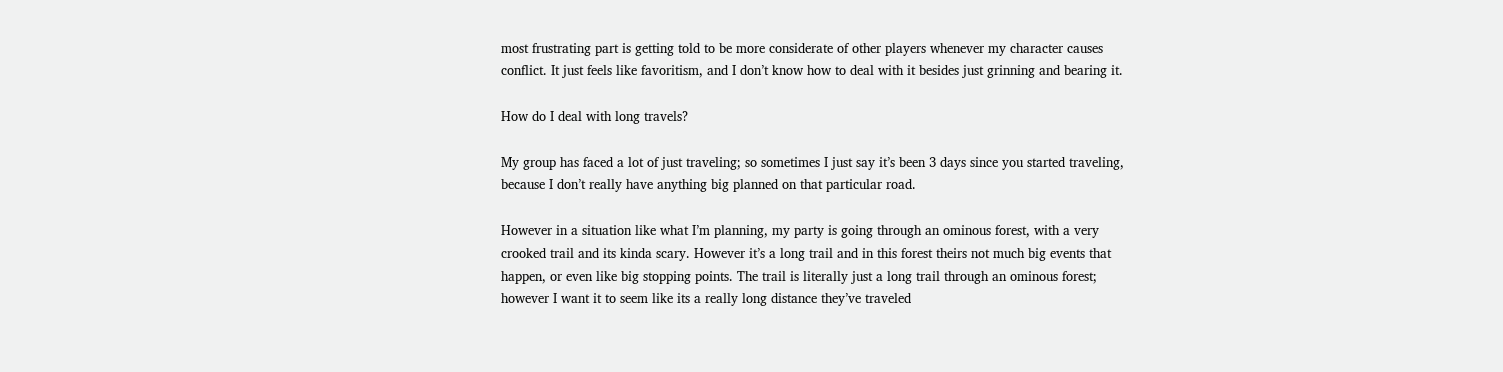most frustrating part is getting told to be more considerate of other players whenever my character causes conflict. It just feels like favoritism, and I don’t know how to deal with it besides just grinning and bearing it.

How do I deal with long travels?

My group has faced a lot of just traveling; so sometimes I just say it’s been 3 days since you started traveling, because I don’t really have anything big planned on that particular road.

However in a situation like what I’m planning, my party is going through an ominous forest, with a very crooked trail and its kinda scary. However it’s a long trail and in this forest theirs not much big events that happen, or even like big stopping points. The trail is literally just a long trail through an ominous forest; however I want it to seem like its a really long distance they’ve traveled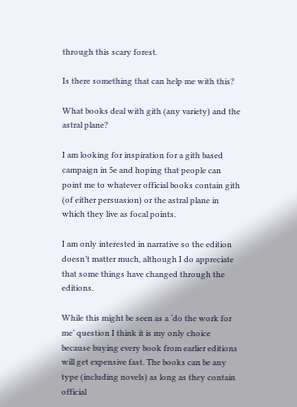through this scary forest.

Is there something that can help me with this?

What books deal with gith (any variety) and the astral plane?

I am looking for inspiration for a gith based campaign in 5e and hoping that people can point me to whatever official books contain gith (of either persuasion) or the astral plane in which they live as focal points.

I am only interested in narrative so the edition doesn’t matter much, although I do appreciate that some things have changed through the editions.

While this might be seen as a ‘do the work for me’ question I think it is my only choice because buying every book from earlier editions will get expensive fast. The books can be any type (including novels) as long as they contain official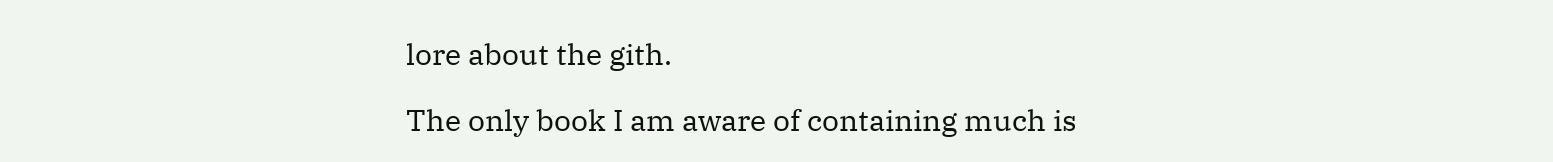lore about the gith.

The only book I am aware of containing much is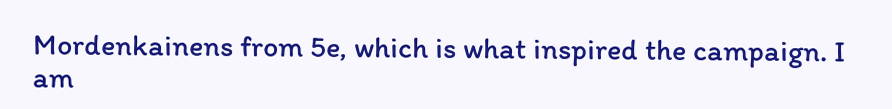Mordenkainens from 5e, which is what inspired the campaign. I am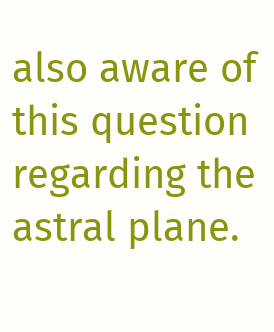also aware of this question regarding the astral plane.